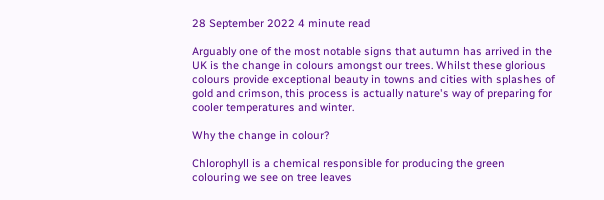28 September 2022 4 minute read

Arguably one of the most notable signs that autumn has arrived in the UK is the change in colours amongst our trees. Whilst these glorious colours provide exceptional beauty in towns and cities with splashes of gold and crimson, this process is actually nature's way of preparing for cooler temperatures and winter.

Why the change in colour?

Chlorophyll is a chemical responsible for producing the green colouring we see on tree leaves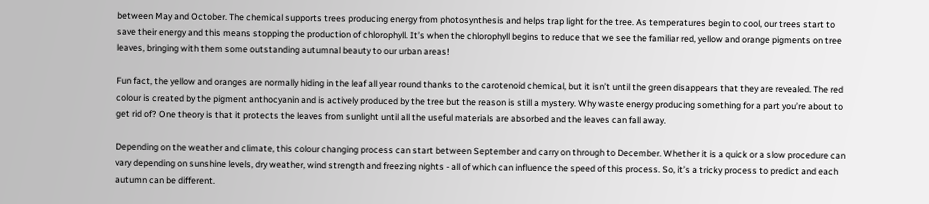between May and October. The chemical supports trees producing energy from photosynthesis and helps trap light for the tree. As temperatures begin to cool, our trees start to save their energy and this means stopping the production of chlorophyll. It’s when the chlorophyll begins to reduce that we see the familiar red, yellow and orange pigments on tree leaves, bringing with them some outstanding autumnal beauty to our urban areas!

Fun fact, the yellow and oranges are normally hiding in the leaf all year round thanks to the carotenoid chemical, but it isn’t until the green disappears that they are revealed. The red colour is created by the pigment anthocyanin and is actively produced by the tree but the reason is still a mystery. Why waste energy producing something for a part you’re about to get rid of? One theory is that it protects the leaves from sunlight until all the useful materials are absorbed and the leaves can fall away.

Depending on the weather and climate, this colour changing process can start between September and carry on through to December. Whether it is a quick or a slow procedure can vary depending on sunshine levels, dry weather, wind strength and freezing nights - all of which can influence the speed of this process. So, it’s a tricky process to predict and each autumn can be different.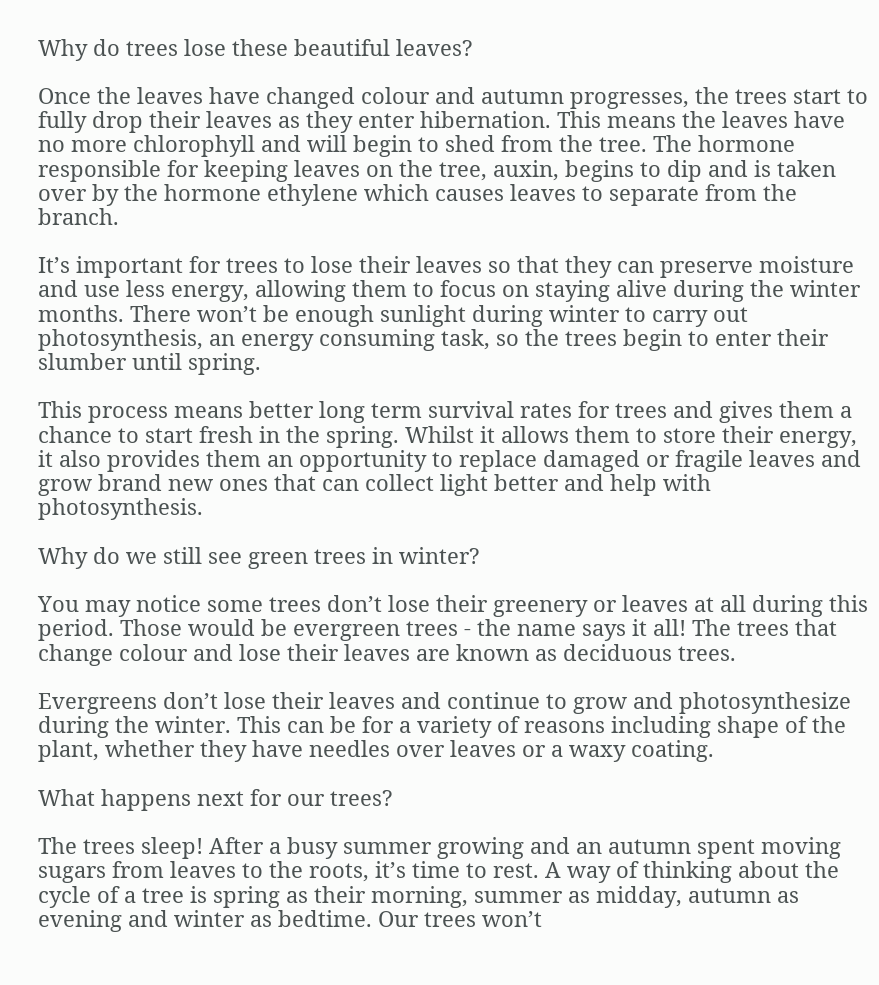Why do trees lose these beautiful leaves?

Once the leaves have changed colour and autumn progresses, the trees start to fully drop their leaves as they enter hibernation. This means the leaves have no more chlorophyll and will begin to shed from the tree. The hormone responsible for keeping leaves on the tree, auxin, begins to dip and is taken over by the hormone ethylene which causes leaves to separate from the branch.

It’s important for trees to lose their leaves so that they can preserve moisture and use less energy, allowing them to focus on staying alive during the winter months. There won’t be enough sunlight during winter to carry out photosynthesis, an energy consuming task, so the trees begin to enter their slumber until spring.

This process means better long term survival rates for trees and gives them a chance to start fresh in the spring. Whilst it allows them to store their energy, it also provides them an opportunity to replace damaged or fragile leaves and grow brand new ones that can collect light better and help with photosynthesis.

Why do we still see green trees in winter?

You may notice some trees don’t lose their greenery or leaves at all during this period. Those would be evergreen trees - the name says it all! The trees that change colour and lose their leaves are known as deciduous trees.

Evergreens don’t lose their leaves and continue to grow and photosynthesize during the winter. This can be for a variety of reasons including shape of the plant, whether they have needles over leaves or a waxy coating.

What happens next for our trees?

The trees sleep! After a busy summer growing and an autumn spent moving sugars from leaves to the roots, it’s time to rest. A way of thinking about the cycle of a tree is spring as their morning, summer as midday, autumn as evening and winter as bedtime. Our trees won’t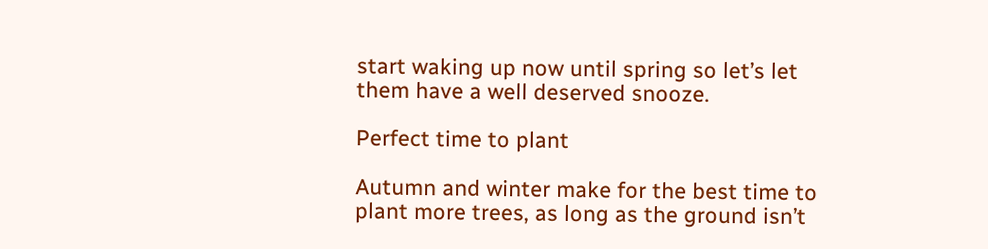start waking up now until spring so let’s let them have a well deserved snooze.

Perfect time to plant

Autumn and winter make for the best time to plant more trees, as long as the ground isn’t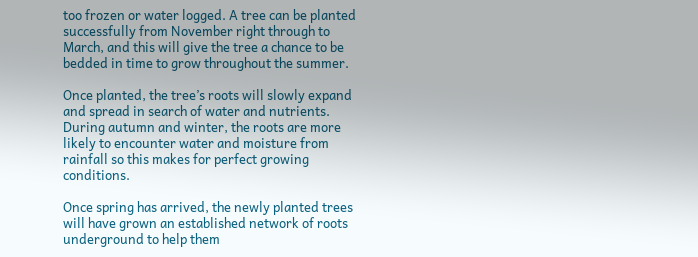too frozen or water logged. A tree can be planted successfully from November right through to March, and this will give the tree a chance to be bedded in time to grow throughout the summer.

Once planted, the tree’s roots will slowly expand and spread in search of water and nutrients. During autumn and winter, the roots are more likely to encounter water and moisture from rainfall so this makes for perfect growing conditions.

Once spring has arrived, the newly planted trees will have grown an established network of roots underground to help them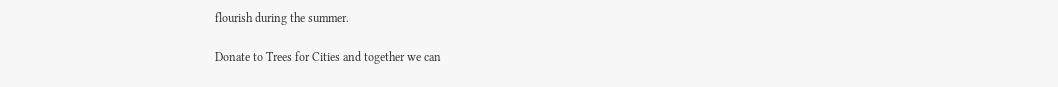flourish during the summer.

Donate to Trees for Cities and together we can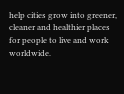help cities grow into greener, cleaner and healthier places for people to live and work worldwide.